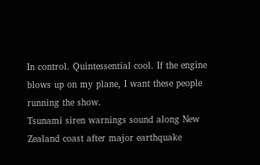In control. Quintessential cool. If the engine blows up on my plane, I want these people running the show.
Tsunami siren warnings sound along New Zealand coast after major earthquake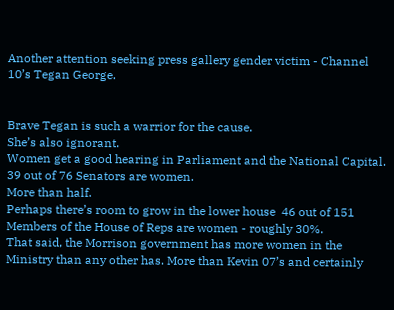Another attention seeking press gallery gender victim - Channel 10’s Tegan George.


Brave Tegan is such a warrior for the cause.
She’s also ignorant.
Women get a good hearing in Parliament and the National Capital.
39 out of 76 Senators are women.
More than half.
Perhaps there’s room to grow in the lower house  46 out of 151 Members of the House of Reps are women - roughly 30%.
That said, the Morrison government has more women in the Ministry than any other has. More than Kevin 07’s and certainly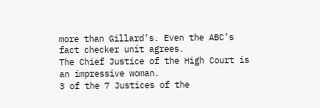more than Gillard’s. Even the ABC’s fact checker unit agrees.
The Chief Justice of the High Court is an impressive woman.
3 of the 7 Justices of the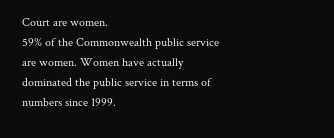Court are women.
59% of the Commonwealth public service are women. Women have actually dominated the public service in terms of numbers since 1999.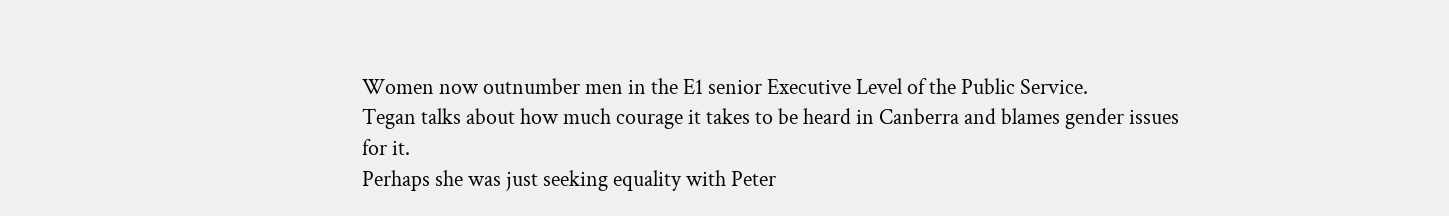Women now outnumber men in the E1 senior Executive Level of the Public Service.
Tegan talks about how much courage it takes to be heard in Canberra and blames gender issues for it.
Perhaps she was just seeking equality with Peter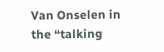Van Onselen in the “talking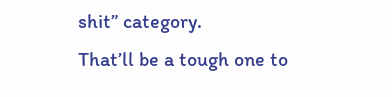shit” category.
That’ll be a tough one to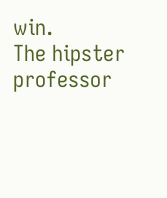win.
The hipster professor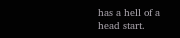has a hell of a head start.